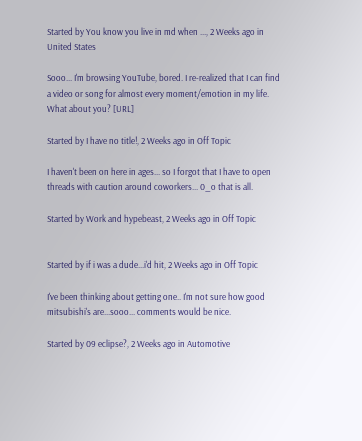Started by You know you live in md when ..., 2 Weeks ago in United States

Sooo... I'm browsing YouTube, bored. I re-realized that I can find a video or song for almost every moment/emotion in my life. What about you? [URL]

Started by I have no title!, 2 Weeks ago in Off Topic

I haven't been on here in ages... so I forgot that I have to open threads with caution around coworkers... 0_o that is all.

Started by Work and hypebeast, 2 Weeks ago in Off Topic


Started by if i was a dude...i'd hit, 2 Weeks ago in Off Topic

I've been thinking about getting one.. I'm not sure how good mitsubishi's are...sooo... comments would be nice.

Started by 09 eclipse?, 2 Weeks ago in Automotive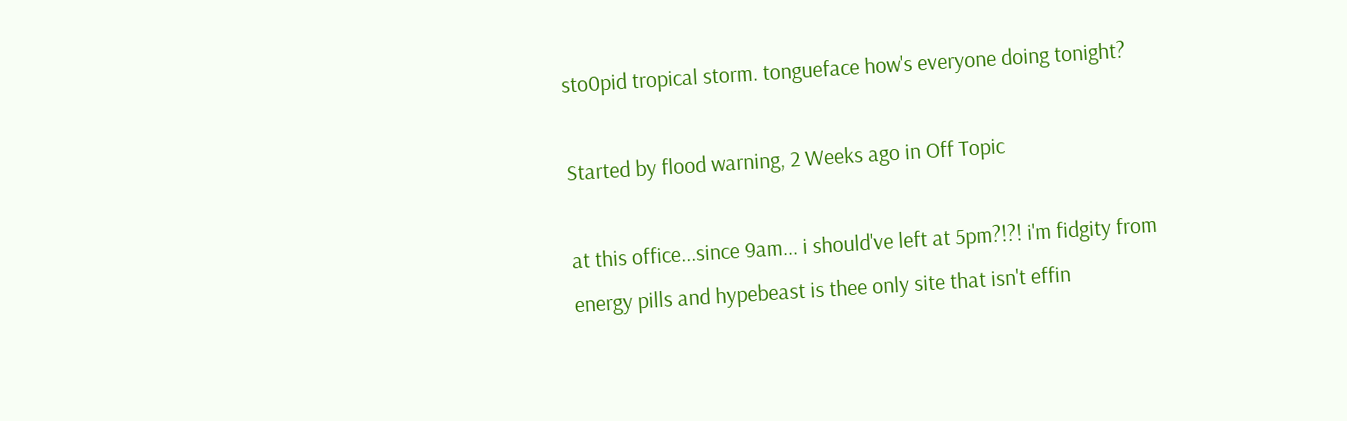sto0pid tropical storm. tongueface how's everyone doing tonight?

Started by flood warning, 2 Weeks ago in Off Topic

at this office...since 9am... i should've left at 5pm?!?! i'm fidgity from energy pills and hypebeast is thee only site that isn't effin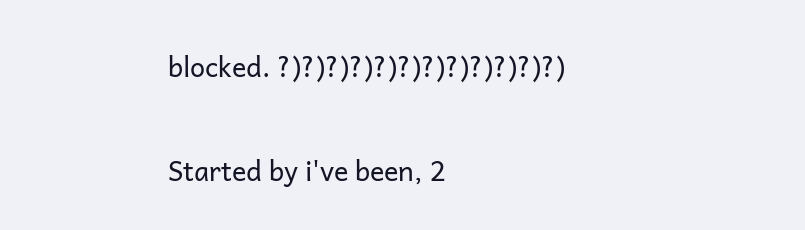blocked. ?)?)?)?)?)?)?)?)?)?)?)?)

Started by i've been, 2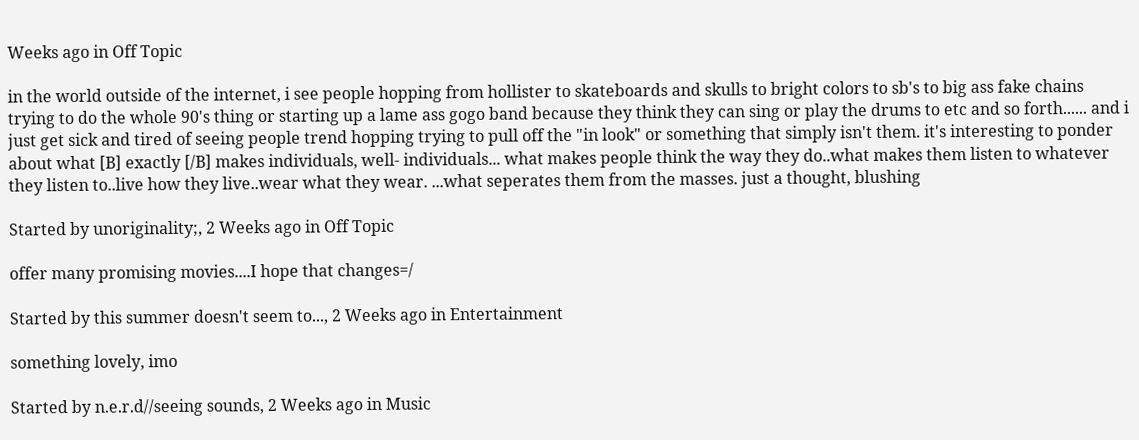Weeks ago in Off Topic

in the world outside of the internet, i see people hopping from hollister to skateboards and skulls to bright colors to sb's to big ass fake chains trying to do the whole 90's thing or starting up a lame ass gogo band because they think they can sing or play the drums to etc and so forth...... and i just get sick and tired of seeing people trend hopping trying to pull off the "in look" or something that simply isn't them. it's interesting to ponder about what [B] exactly [/B] makes individuals, well- individuals... what makes people think the way they do..what makes them listen to whatever they listen to..live how they live..wear what they wear. ...what seperates them from the masses. just a thought, blushing

Started by unoriginality;, 2 Weeks ago in Off Topic

offer many promising movies....I hope that changes=/

Started by this summer doesn't seem to..., 2 Weeks ago in Entertainment

something lovely, imo

Started by n.e.r.d//seeing sounds, 2 Weeks ago in Music